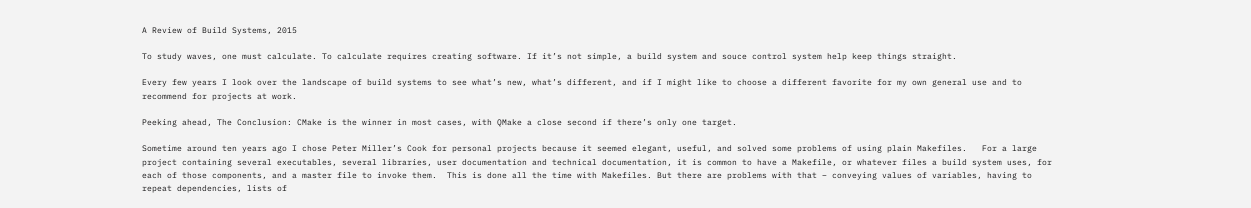A Review of Build Systems, 2015

To study waves, one must calculate. To calculate requires creating software. If it’s not simple, a build system and souce control system help keep things straight.

Every few years I look over the landscape of build systems to see what’s new, what’s different, and if I might like to choose a different favorite for my own general use and to recommend for projects at work.

Peeking ahead, The Conclusion: CMake is the winner in most cases, with QMake a close second if there’s only one target.

Sometime around ten years ago I chose Peter Miller’s Cook for personal projects because it seemed elegant, useful, and solved some problems of using plain Makefiles.   For a large project containing several executables, several libraries, user documentation and technical documentation, it is common to have a Makefile, or whatever files a build system uses, for each of those components, and a master file to invoke them.  This is done all the time with Makefiles. But there are problems with that – conveying values of variables, having to repeat dependencies, lists of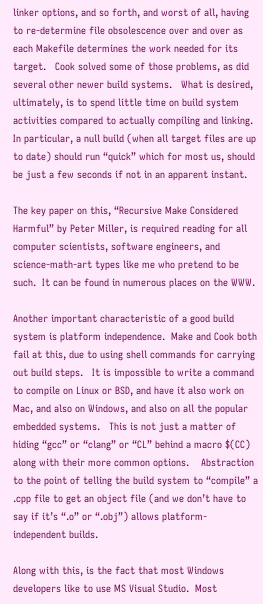linker options, and so forth, and worst of all, having to re-determine file obsolescence over and over as each Makefile determines the work needed for its target.   Cook solved some of those problems, as did several other newer build systems.   What is desired, ultimately, is to spend little time on build system activities compared to actually compiling and linking.  In particular, a null build (when all target files are up to date) should run “quick” which for most us, should be just a few seconds if not in an apparent instant.

The key paper on this, “Recursive Make Considered Harmful” by Peter Miller, is required reading for all computer scientists, software engineers, and science-math-art types like me who pretend to be such.  It can be found in numerous places on the WWW.

Another important characteristic of a good build system is platform independence.  Make and Cook both fail at this, due to using shell commands for carrying out build steps.   It is impossible to write a command to compile on Linux or BSD, and have it also work on Mac, and also on Windows, and also on all the popular embedded systems.   This is not just a matter of hiding “gcc” or “clang” or “CL” behind a macro $(CC) along with their more common options.    Abstraction to the point of telling the build system to “compile” a .cpp file to get an object file (and we don’t have to say if it’s “.o” or “.obj”) allows platform-independent builds.

Along with this, is the fact that most Windows developers like to use MS Visual Studio.  Most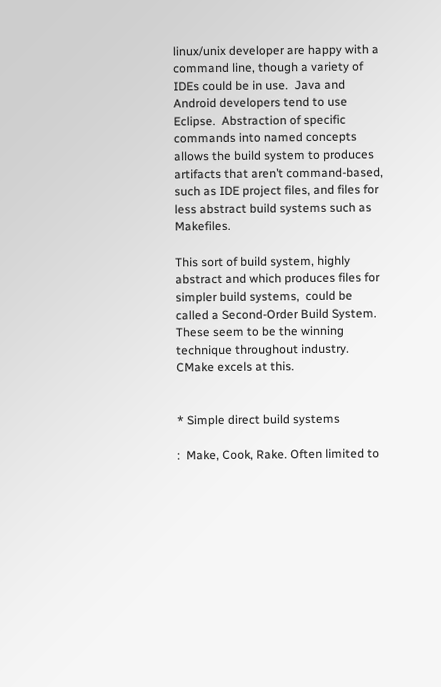linux/unix developer are happy with a command line, though a variety of IDEs could be in use.  Java and Android developers tend to use Eclipse.  Abstraction of specific commands into named concepts allows the build system to produces artifacts that aren’t command-based, such as IDE project files, and files for less abstract build systems such as Makefiles.

This sort of build system, highly abstract and which produces files for simpler build systems,  could be called a Second-Order Build System.  These seem to be the winning technique throughout industry.  CMake excels at this.


* Simple direct build systems

:  Make, Cook, Rake. Often limited to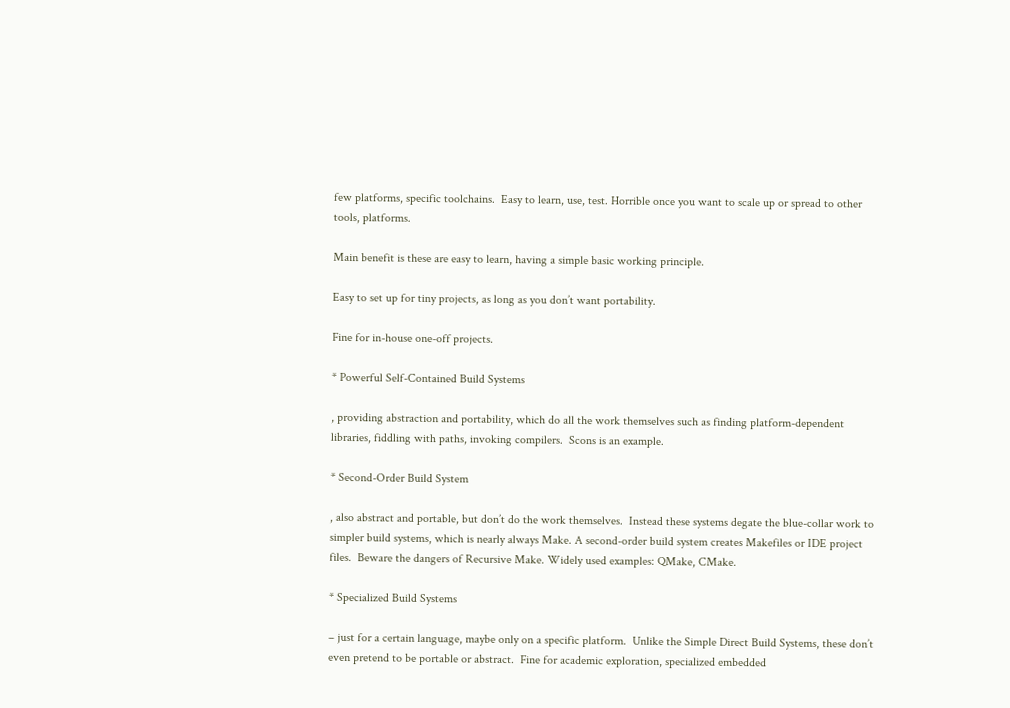few platforms, specific toolchains.  Easy to learn, use, test. Horrible once you want to scale up or spread to other tools, platforms.

Main benefit is these are easy to learn, having a simple basic working principle.

Easy to set up for tiny projects, as long as you don’t want portability.

Fine for in-house one-off projects.

* Powerful Self-Contained Build Systems

, providing abstraction and portability, which do all the work themselves such as finding platform-dependent libraries, fiddling with paths, invoking compilers.  Scons is an example.

* Second-Order Build System

, also abstract and portable, but don’t do the work themselves.  Instead these systems degate the blue-collar work to simpler build systems, which is nearly always Make. A second-order build system creates Makefiles or IDE project files.  Beware the dangers of Recursive Make. Widely used examples: QMake, CMake.

* Specialized Build Systems

– just for a certain language, maybe only on a specific platform.  Unlike the Simple Direct Build Systems, these don’t even pretend to be portable or abstract.  Fine for academic exploration, specialized embedded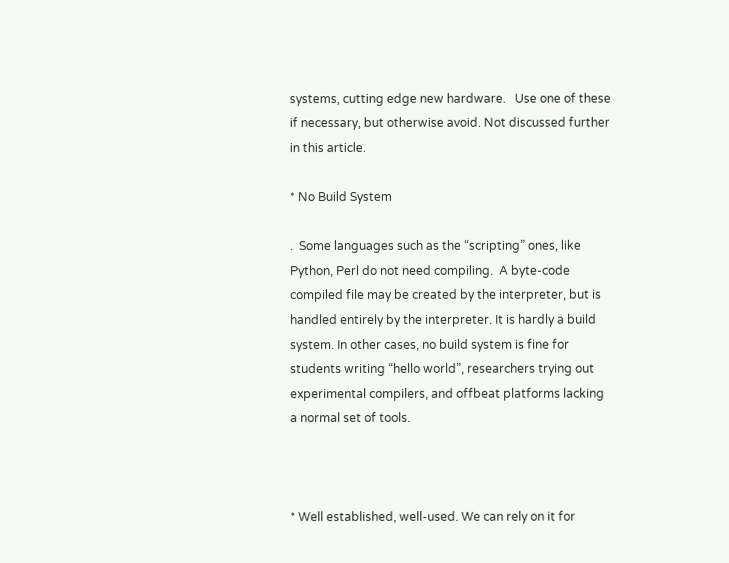systems, cutting edge new hardware.   Use one of these if necessary, but otherwise avoid. Not discussed further in this article.

* No Build System

.  Some languages such as the “scripting” ones, like Python, Perl do not need compiling.  A byte-code compiled file may be created by the interpreter, but is handled entirely by the interpreter. It is hardly a build system. In other cases, no build system is fine for students writing “hello world”, researchers trying out experimental compilers, and offbeat platforms lacking a normal set of tools.



* Well established, well-used. We can rely on it for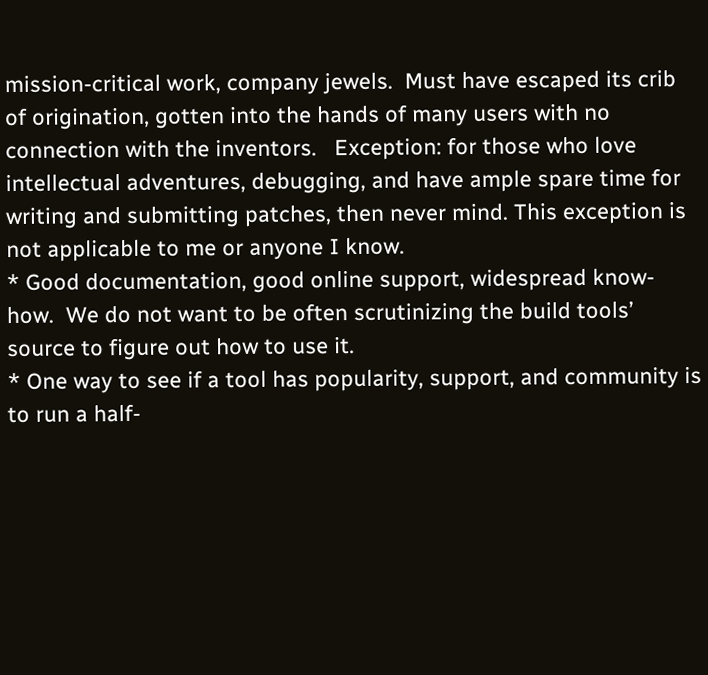mission-critical work, company jewels.  Must have escaped its crib of origination, gotten into the hands of many users with no connection with the inventors.   Exception: for those who love intellectual adventures, debugging, and have ample spare time for writing and submitting patches, then never mind. This exception is not applicable to me or anyone I know.
* Good documentation, good online support, widespread know-how.  We do not want to be often scrutinizing the build tools’ source to figure out how to use it.
* One way to see if a tool has popularity, support, and community is to run a half-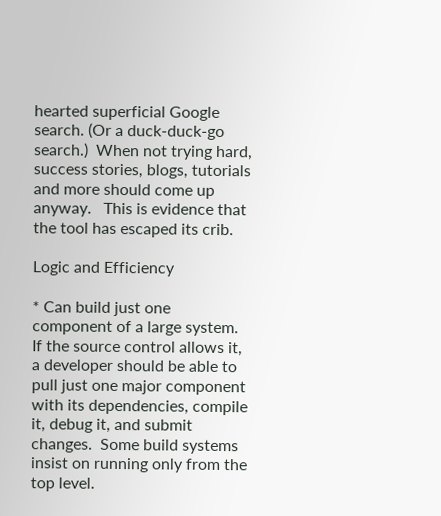hearted superficial Google search. (Or a duck-duck-go search.)  When not trying hard, success stories, blogs, tutorials and more should come up anyway.   This is evidence that the tool has escaped its crib.

Logic and Efficiency

* Can build just one component of a large system.   If the source control allows it, a developer should be able to pull just one major component with its dependencies, compile it, debug it, and submit changes.  Some build systems insist on running only from the top level.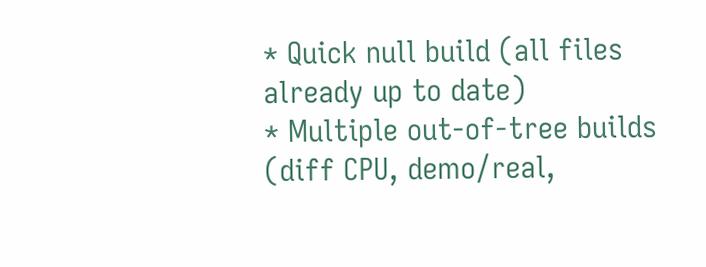* Quick null build (all files already up to date)
* Multiple out-of-tree builds (diff CPU, demo/real,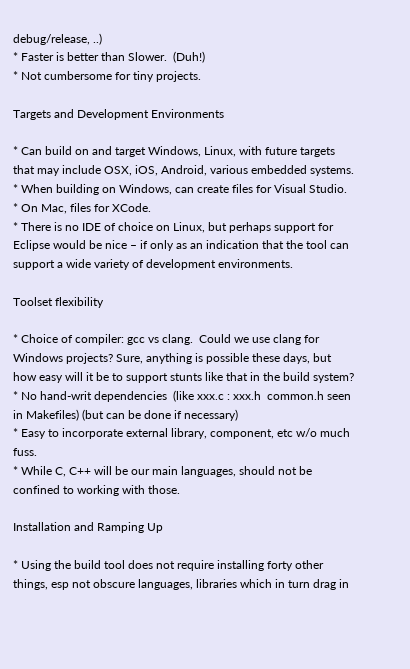debug/release, ..)
* Faster is better than Slower.  (Duh!)
* Not cumbersome for tiny projects.

Targets and Development Environments

* Can build on and target Windows, Linux, with future targets that may include OSX, iOS, Android, various embedded systems.
* When building on Windows, can create files for Visual Studio.
* On Mac, files for XCode.
* There is no IDE of choice on Linux, but perhaps support for Eclipse would be nice – if only as an indication that the tool can support a wide variety of development environments.

Toolset flexibility

* Choice of compiler: gcc vs clang.  Could we use clang for  Windows projects? Sure, anything is possible these days, but how easy will it be to support stunts like that in the build system?
* No hand-writ dependencies  (like xxx.c : xxx.h  common.h seen in Makefiles) (but can be done if necessary)
* Easy to incorporate external library, component, etc w/o much fuss.
* While C, C++ will be our main languages, should not be confined to working with those.

Installation and Ramping Up

* Using the build tool does not require installing forty other things, esp not obscure languages, libraries which in turn drag in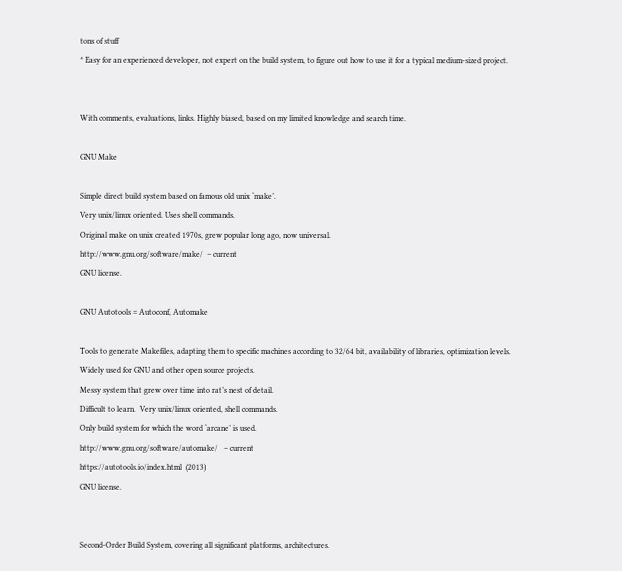tons of stuff
* Easy for an experienced developer, not expert on the build system, to figure out how to use it for a typical medium-sized project.


With comments, evaluations, links. Highly biased, based on my limited knowledge and search time.

GNU Make

Simple direct build system based on famous old unix ‘make’.
Very unix/linux oriented. Uses shell commands.
Original make on unix created 1970s, grew popular long ago, now universal.
http://www.gnu.org/software/make/  – current
GNU license.

GNU Autotools = Autoconf, Automake

Tools to generate Makefiles, adapting them to specific machines according to 32/64 bit, availability of libraries, optimization levels.
Widely used for GNU and other open source projects.
Messy system that grew over time into rat’s nest of detail.
Difficult to learn.  Very unix/linux oriented, shell commands.
Only build system for which the word ‘arcane’ is used.
http://www.gnu.org/software/automake/   – current
https://autotools.io/index.html  (2013)
GNU license.


Second-Order Build System, covering all significant platforms, architectures.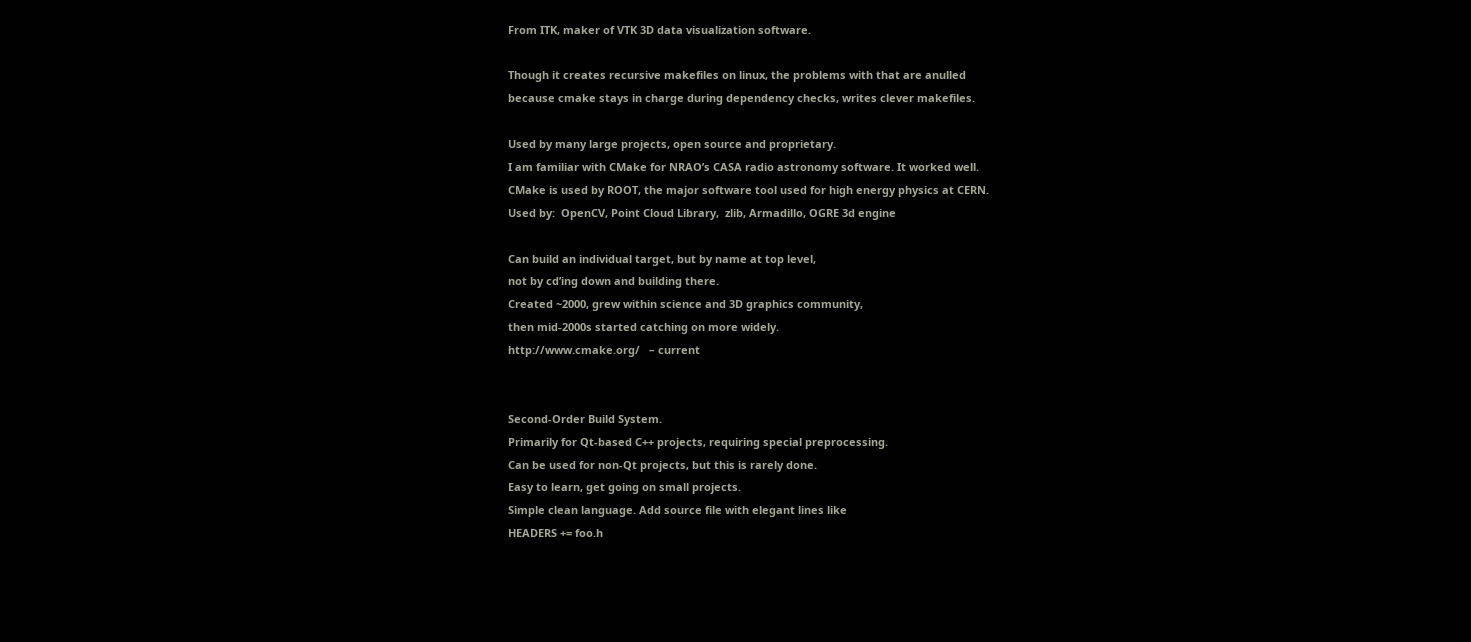From ITK, maker of VTK 3D data visualization software.

Though it creates recursive makefiles on linux, the problems with that are anulled
because cmake stays in charge during dependency checks, writes clever makefiles.

Used by many large projects, open source and proprietary.
I am familiar with CMake for NRAO’s CASA radio astronomy software. It worked well.
CMake is used by ROOT, the major software tool used for high energy physics at CERN.
Used by:  OpenCV, Point Cloud Library,  zlib, Armadillo, OGRE 3d engine

Can build an individual target, but by name at top level,
not by cd’ing down and building there.
Created ~2000, grew within science and 3D graphics community,
then mid-2000s started catching on more widely.
http://www.cmake.org/   – current


Second-Order Build System.
Primarily for Qt-based C++ projects, requiring special preprocessing.
Can be used for non-Qt projects, but this is rarely done.
Easy to learn, get going on small projects.
Simple clean language. Add source file with elegant lines like
HEADERS += foo.h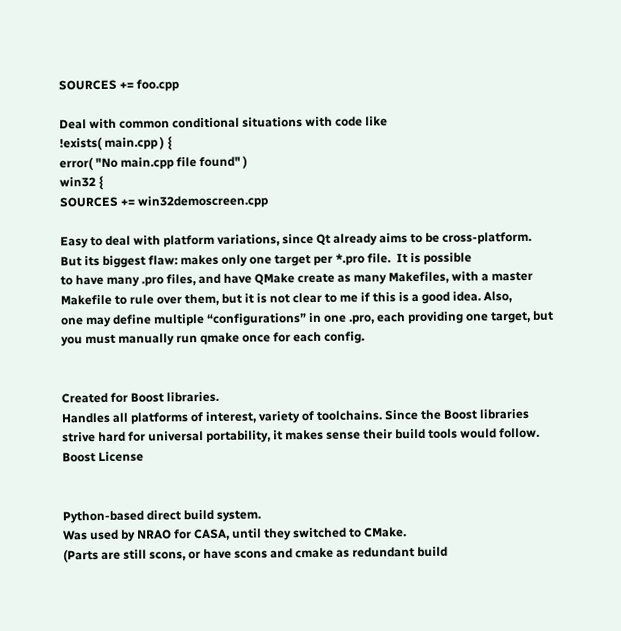SOURCES += foo.cpp

Deal with common conditional situations with code like
!exists( main.cpp ) {
error( "No main.cpp file found" )
win32 {
SOURCES += win32demoscreen.cpp

Easy to deal with platform variations, since Qt already aims to be cross-platform.
But its biggest flaw: makes only one target per *.pro file.  It is possible
to have many .pro files, and have QMake create as many Makefiles, with a master
Makefile to rule over them, but it is not clear to me if this is a good idea. Also,
one may define multiple “configurations” in one .pro, each providing one target, but
you must manually run qmake once for each config.


Created for Boost libraries.
Handles all platforms of interest, variety of toolchains. Since the Boost libraries
strive hard for universal portability, it makes sense their build tools would follow.
Boost License


Python-based direct build system.
Was used by NRAO for CASA, until they switched to CMake.
(Parts are still scons, or have scons and cmake as redundant build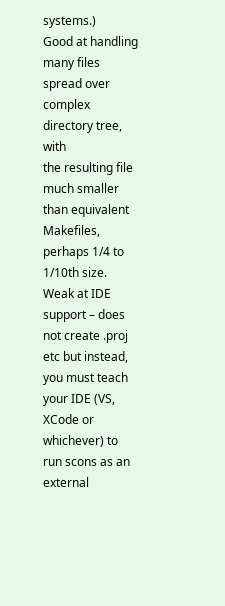systems.)
Good at handling many files spread over complex directory tree, with
the resulting file much smaller than equivalent Makefiles, perhaps 1/4 to 1/10th size.
Weak at IDE support – does not create .proj etc but instead, you must teach
your IDE (VS, XCode or whichever) to run scons as an external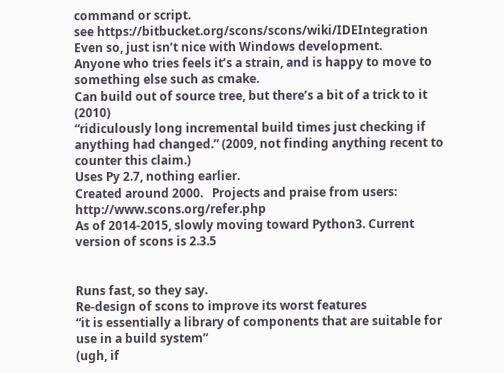command or script.
see https://bitbucket.org/scons/scons/wiki/IDEIntegration
Even so, just isn’t nice with Windows development.
Anyone who tries feels it’s a strain, and is happy to move to something else such as cmake.
Can build out of source tree, but there’s a bit of a trick to it (2010)
“ridiculously long incremental build times just checking if anything had changed.” (2009, not finding anything recent to counter this claim.)
Uses Py 2.7, nothing earlier.
Created around 2000.   Projects and praise from users: http://www.scons.org/refer.php
As of 2014-2015, slowly moving toward Python3. Current version of scons is 2.3.5


Runs fast, so they say.
Re-design of scons to improve its worst features
“it is essentially a library of components that are suitable for use in a build system”
(ugh, if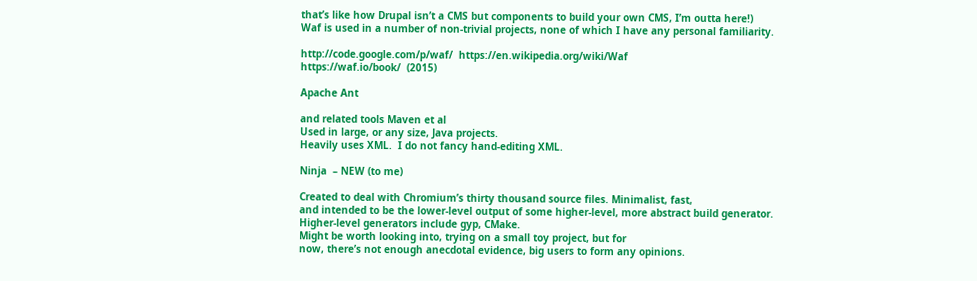that’s like how Drupal isn’t a CMS but components to build your own CMS, I’m outta here!)
Waf is used in a number of non-trivial projects, none of which I have any personal familiarity.

http://code.google.com/p/waf/  https://en.wikipedia.org/wiki/Waf
https://waf.io/book/  (2015)

Apache Ant

and related tools Maven et al
Used in large, or any size, Java projects.
Heavily uses XML.  I do not fancy hand-editing XML.

Ninja  – NEW (to me)

Created to deal with Chromium’s thirty thousand source files. Minimalist, fast,
and intended to be the lower-level output of some higher-level, more abstract build generator.
Higher-level generators include gyp, CMake.
Might be worth looking into, trying on a small toy project, but for
now, there’s not enough anecdotal evidence, big users to form any opinions.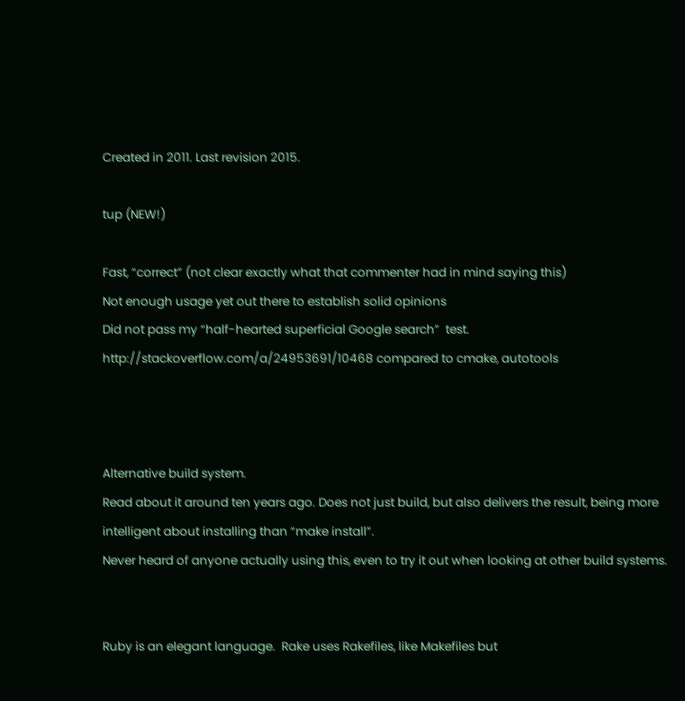Created in 2011. Last revision 2015.

tup (NEW!)

Fast, “correct” (not clear exactly what that commenter had in mind saying this)
Not enough usage yet out there to establish solid opinions
Did not pass my “half-hearted superficial Google search”  test.
http://stackoverflow.com/a/24953691/10468 compared to cmake, autotools



Alternative build system.
Read about it around ten years ago. Does not just build, but also delivers the result, being more intelligent about installing than “make install”.
Never heard of anyone actually using this, even to try it out when looking at other build systems.


Ruby is an elegant language.  Rake uses Rakefiles, like Makefiles but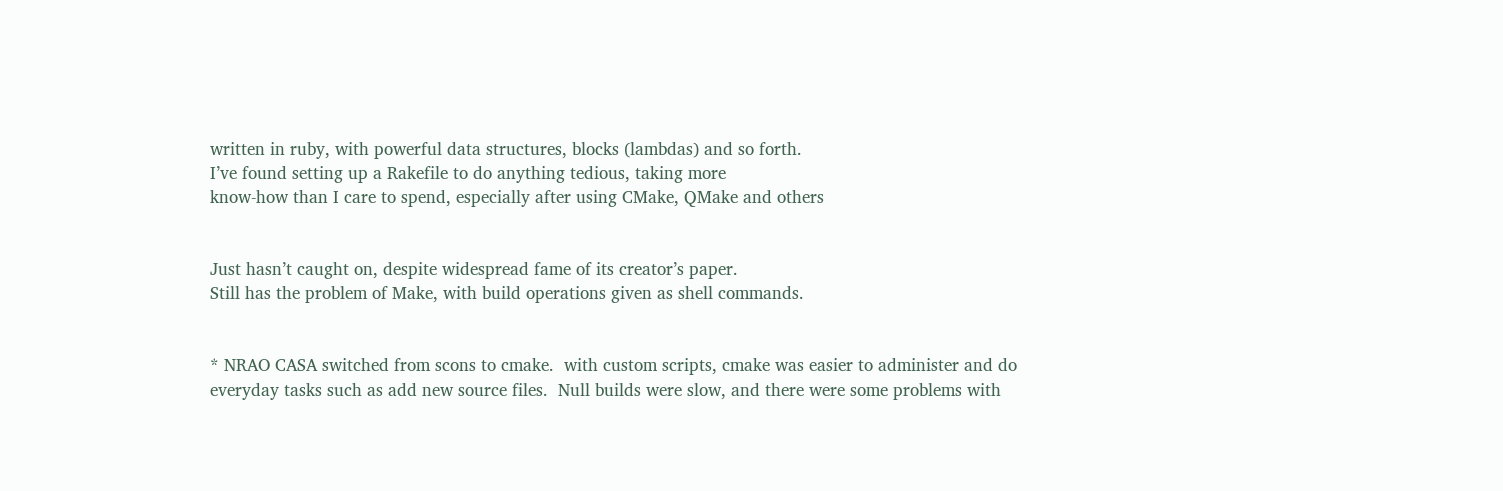written in ruby, with powerful data structures, blocks (lambdas) and so forth.
I’ve found setting up a Rakefile to do anything tedious, taking more
know-how than I care to spend, especially after using CMake, QMake and others


Just hasn’t caught on, despite widespread fame of its creator’s paper.
Still has the problem of Make, with build operations given as shell commands.


* NRAO CASA switched from scons to cmake.  with custom scripts, cmake was easier to administer and do everyday tasks such as add new source files.  Null builds were slow, and there were some problems with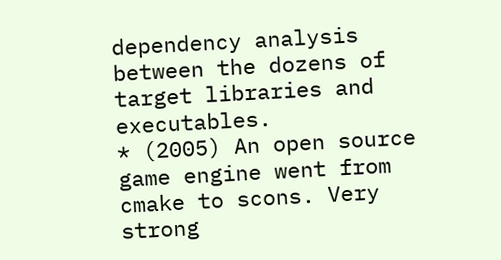dependency analysis between the dozens of target libraries and executables.
* (2005) An open source game engine went from cmake to scons. Very strong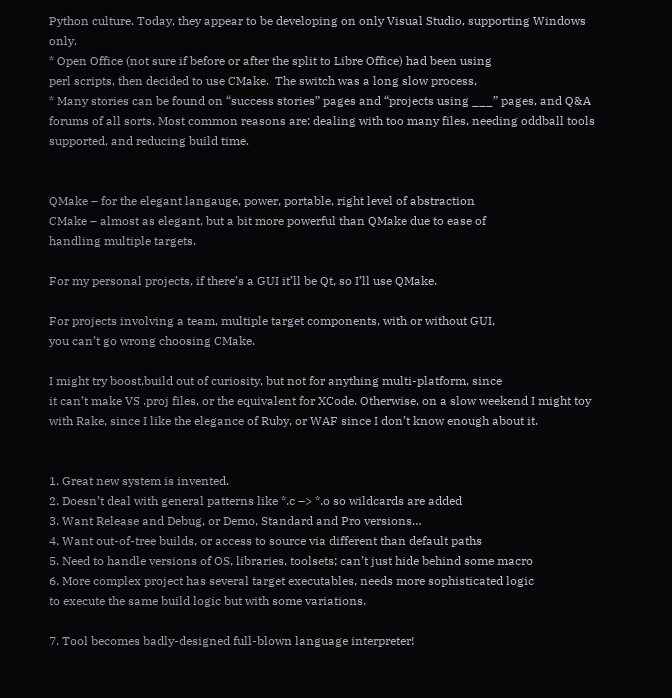Python culture. Today, they appear to be developing on only Visual Studio, supporting Windows only.
* Open Office (not sure if before or after the split to Libre Office) had been using
perl scripts, then decided to use CMake.  The switch was a long slow process,
* Many stories can be found on “success stories” pages and “projects using ___” pages, and Q&A forums of all sorts. Most common reasons are: dealing with too many files, needing oddball tools supported, and reducing build time.


QMake – for the elegant langauge, power, portable, right level of abstraction
CMake – almost as elegant, but a bit more powerful than QMake due to ease of
handling multiple targets.

For my personal projects, if there’s a GUI it’ll be Qt, so I’ll use QMake.

For projects involving a team, multiple target components, with or without GUI,
you can’t go wrong choosing CMake.

I might try boost.build out of curiosity, but not for anything multi-platform, since
it can’t make VS .proj files, or the equivalent for XCode. Otherwise, on a slow weekend I might toy with Rake, since I like the elegance of Ruby, or WAF since I don’t know enough about it.


1. Great new system is invented.
2. Doesn’t deal with general patterns like *.c –> *.o so wildcards are added
3. Want Release and Debug, or Demo, Standard and Pro versions…
4. Want out-of-tree builds, or access to source via different than default paths
5. Need to handle versions of OS, libraries, toolsets; can’t just hide behind some macro
6. More complex project has several target executables, needs more sophisticated logic
to execute the same build logic but with some variations.

7. Tool becomes badly-designed full-blown language interpreter!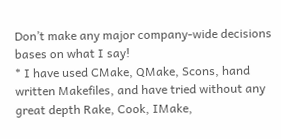Don’t make any major company-wide decisions bases on what I say!
* I have used CMake, QMake, Scons, hand written Makefiles, and have tried without any great depth Rake, Cook, IMake,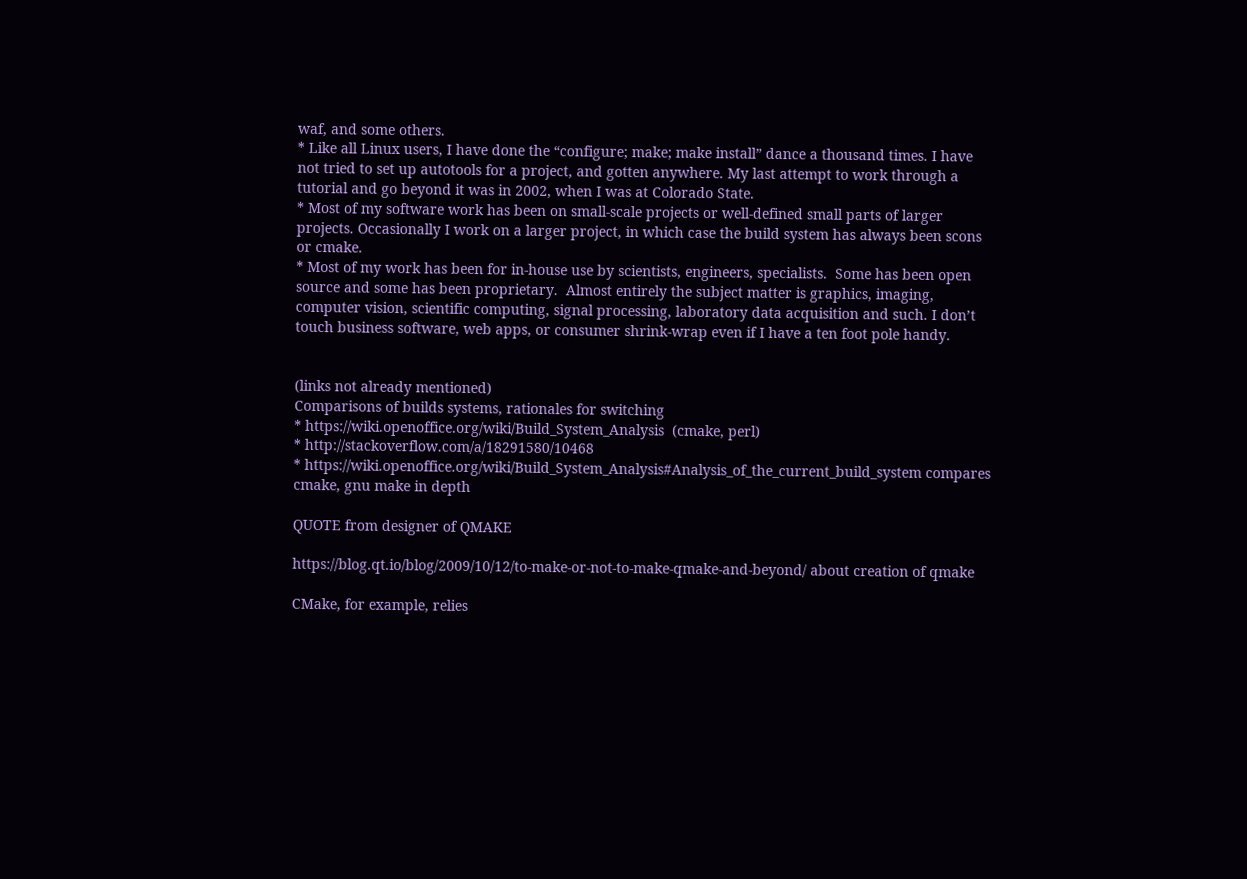waf, and some others.
* Like all Linux users, I have done the “configure; make; make install” dance a thousand times. I have not tried to set up autotools for a project, and gotten anywhere. My last attempt to work through a tutorial and go beyond it was in 2002, when I was at Colorado State.
* Most of my software work has been on small-scale projects or well-defined small parts of larger projects. Occasionally I work on a larger project, in which case the build system has always been scons or cmake.
* Most of my work has been for in-house use by scientists, engineers, specialists.  Some has been open source and some has been proprietary.  Almost entirely the subject matter is graphics, imaging, computer vision, scientific computing, signal processing, laboratory data acquisition and such. I don’t touch business software, web apps, or consumer shrink-wrap even if I have a ten foot pole handy.


(links not already mentioned)
Comparisons of builds systems, rationales for switching
* https://wiki.openoffice.org/wiki/Build_System_Analysis  (cmake, perl)
* http://stackoverflow.com/a/18291580/10468
* https://wiki.openoffice.org/wiki/Build_System_Analysis#Analysis_of_the_current_build_system compares cmake, gnu make in depth

QUOTE from designer of QMAKE

https://blog.qt.io/blog/2009/10/12/to-make-or-not-to-make-qmake-and-beyond/ about creation of qmake

CMake, for example, relies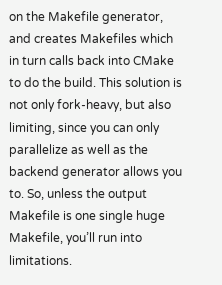on the Makefile generator, and creates Makefiles which in turn calls back into CMake to do the build. This solution is not only fork-heavy, but also limiting, since you can only parallelize as well as the backend generator allows you to. So, unless the output Makefile is one single huge Makefile, you’ll run into limitations.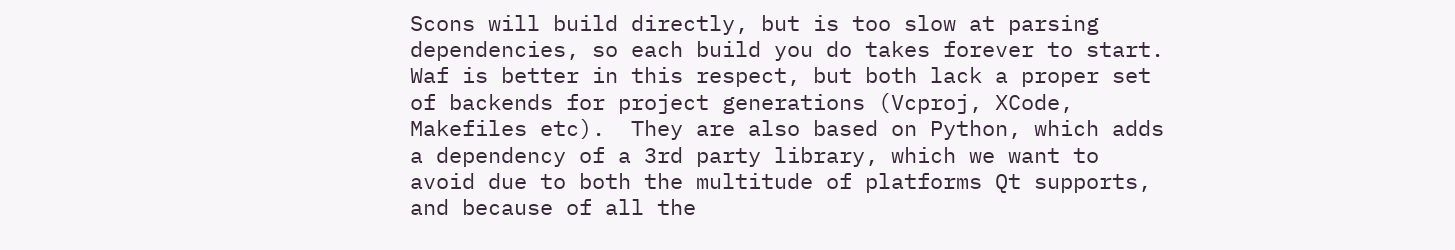Scons will build directly, but is too slow at parsing dependencies, so each build you do takes forever to start. Waf is better in this respect, but both lack a proper set of backends for project generations (Vcproj, XCode, Makefiles etc).  They are also based on Python, which adds a dependency of a 3rd party library, which we want to avoid due to both the multitude of platforms Qt supports, and because of all the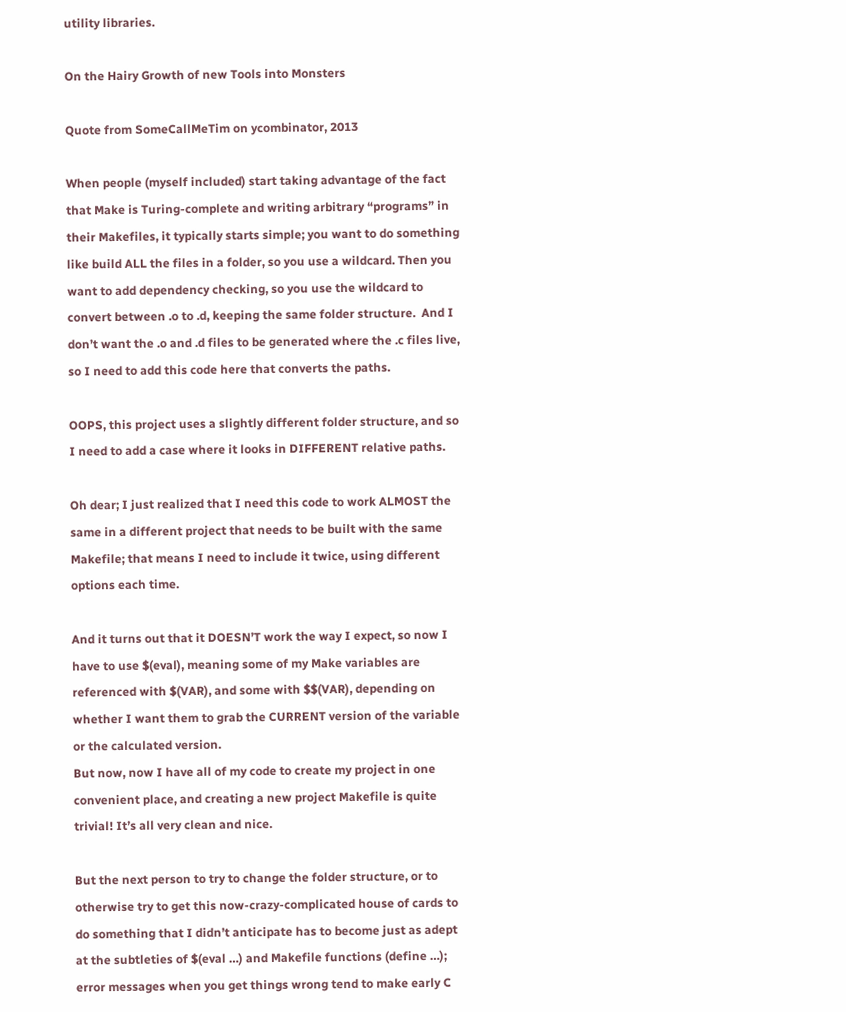utility libraries.

On the Hairy Growth of new Tools into Monsters

Quote from SomeCallMeTim on ycombinator, 2013

When people (myself included) start taking advantage of the fact that Make is Turing-complete and writing arbitrary “programs” in their Makefiles, it typically starts simple; you want to do something like build ALL the files in a folder, so you use a wildcard. Then you want to add dependency checking, so you use the wildcard to convert between .o to .d, keeping the same folder structure.  And I don’t want the .o and .d files to be generated where the .c files live, so I need to add this code here that converts the paths.

OOPS, this project uses a slightly different folder structure, and so I need to add a case where it looks in DIFFERENT relative paths.

Oh dear; I just realized that I need this code to work ALMOST the same in a different project that needs to be built with the same Makefile; that means I need to include it twice, using different options each time.

And it turns out that it DOESN’T work the way I expect, so now I have to use $(eval), meaning some of my Make variables are referenced with $(VAR), and some with $$(VAR), depending on whether I want them to grab the CURRENT version of the variable or the calculated version.
But now, now I have all of my code to create my project in one convenient place, and creating a new project Makefile is quite trivial! It’s all very clean and nice.

But the next person to try to change the folder structure, or to otherwise try to get this now-crazy-complicated house of cards to do something that I didn’t anticipate has to become just as adept at the subtleties of $(eval …) and Makefile functions (define …); error messages when you get things wrong tend to make early C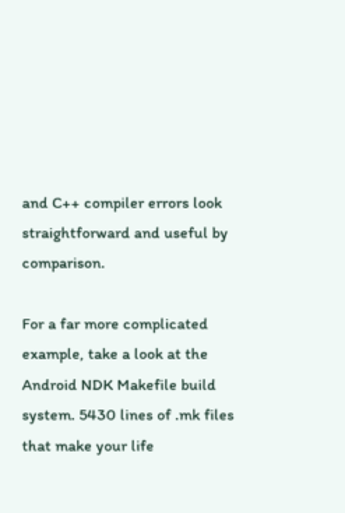and C++ compiler errors look straightforward and useful by comparison.

For a far more complicated example, take a look at the Android NDK Makefile build system. 5430 lines of .mk files that make your life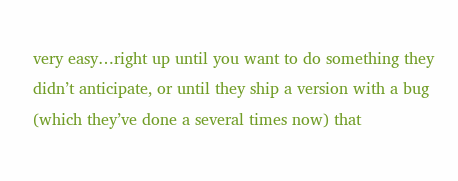very easy…right up until you want to do something they didn’t anticipate, or until they ship a version with a bug (which they’ve done a several times now) that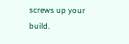screws up your build.